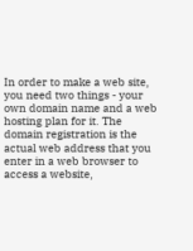In order to make a web site, you need two things - your own domain name and a web hosting plan for it. The domain registration is the actual web address that you enter in a web browser to access a website,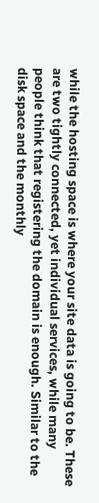while the hosting space is where your site data is going to be. These are two tightly connected, yet individual services, while many people think that registering the domain is enough. Similar to the disk space and the monthly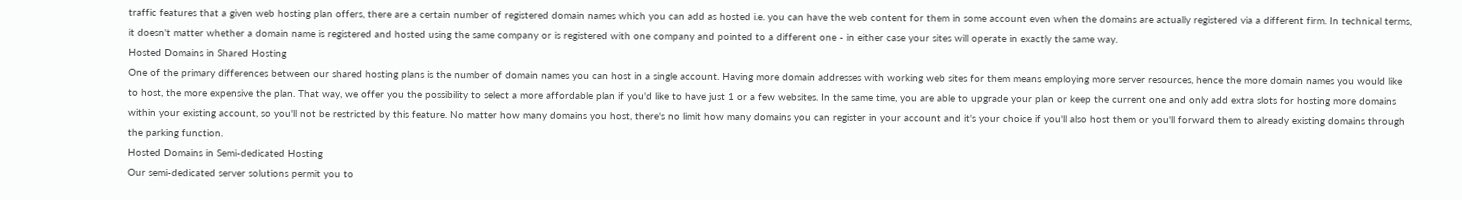traffic features that a given web hosting plan offers, there are a certain number of registered domain names which you can add as hosted i.e. you can have the web content for them in some account even when the domains are actually registered via a different firm. In technical terms, it doesn't matter whether a domain name is registered and hosted using the same company or is registered with one company and pointed to a different one - in either case your sites will operate in exactly the same way.
Hosted Domains in Shared Hosting
One of the primary differences between our shared hosting plans is the number of domain names you can host in a single account. Having more domain addresses with working web sites for them means employing more server resources, hence the more domain names you would like to host, the more expensive the plan. That way, we offer you the possibility to select a more affordable plan if you'd like to have just 1 or a few websites. In the same time, you are able to upgrade your plan or keep the current one and only add extra slots for hosting more domains within your existing account, so you'll not be restricted by this feature. No matter how many domains you host, there's no limit how many domains you can register in your account and it's your choice if you'll also host them or you'll forward them to already existing domains through the parking function.
Hosted Domains in Semi-dedicated Hosting
Our semi-dedicated server solutions permit you to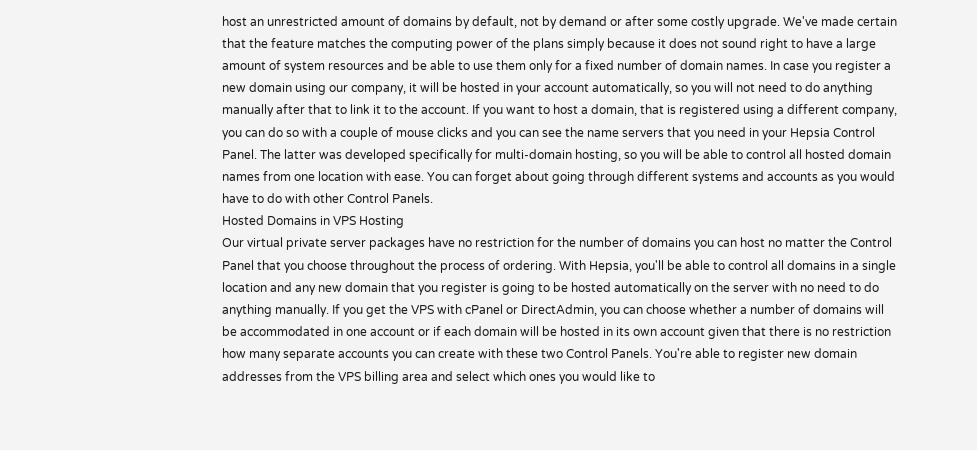host an unrestricted amount of domains by default, not by demand or after some costly upgrade. We've made certain that the feature matches the computing power of the plans simply because it does not sound right to have a large amount of system resources and be able to use them only for a fixed number of domain names. In case you register a new domain using our company, it will be hosted in your account automatically, so you will not need to do anything manually after that to link it to the account. If you want to host a domain, that is registered using a different company, you can do so with a couple of mouse clicks and you can see the name servers that you need in your Hepsia Control Panel. The latter was developed specifically for multi-domain hosting, so you will be able to control all hosted domain names from one location with ease. You can forget about going through different systems and accounts as you would have to do with other Control Panels.
Hosted Domains in VPS Hosting
Our virtual private server packages have no restriction for the number of domains you can host no matter the Control Panel that you choose throughout the process of ordering. With Hepsia, you'll be able to control all domains in a single location and any new domain that you register is going to be hosted automatically on the server with no need to do anything manually. If you get the VPS with cPanel or DirectAdmin, you can choose whether a number of domains will be accommodated in one account or if each domain will be hosted in its own account given that there is no restriction how many separate accounts you can create with these two Control Panels. You're able to register new domain addresses from the VPS billing area and select which ones you would like to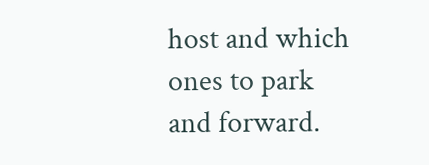host and which ones to park and forward.